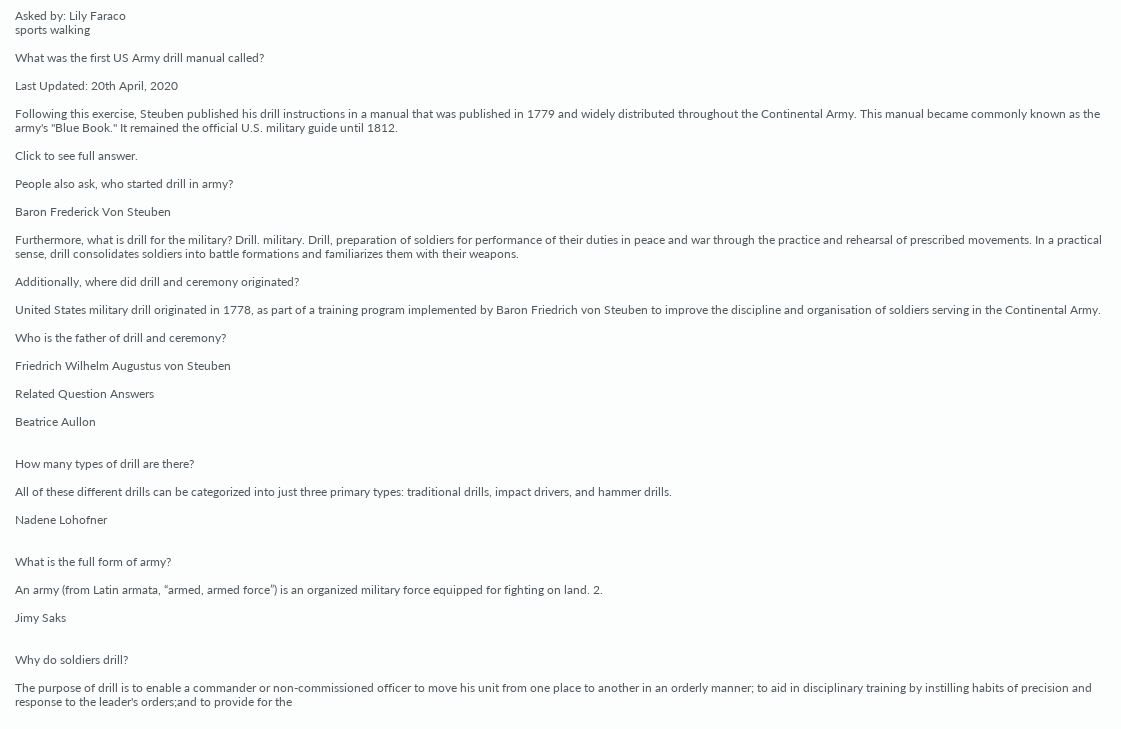Asked by: Lily Faraco
sports walking

What was the first US Army drill manual called?

Last Updated: 20th April, 2020

Following this exercise, Steuben published his drill instructions in a manual that was published in 1779 and widely distributed throughout the Continental Army. This manual became commonly known as the army's "Blue Book." It remained the official U.S. military guide until 1812.

Click to see full answer.

People also ask, who started drill in army?

Baron Frederick Von Steuben

Furthermore, what is drill for the military? Drill. military. Drill, preparation of soldiers for performance of their duties in peace and war through the practice and rehearsal of prescribed movements. In a practical sense, drill consolidates soldiers into battle formations and familiarizes them with their weapons.

Additionally, where did drill and ceremony originated?

United States military drill originated in 1778, as part of a training program implemented by Baron Friedrich von Steuben to improve the discipline and organisation of soldiers serving in the Continental Army.

Who is the father of drill and ceremony?

Friedrich Wilhelm Augustus von Steuben

Related Question Answers

Beatrice Aullon


How many types of drill are there?

All of these different drills can be categorized into just three primary types: traditional drills, impact drivers, and hammer drills.

Nadene Lohofner


What is the full form of army?

An army (from Latin armata, “armed, armed force”) is an organized military force equipped for fighting on land. 2.

Jimy Saks


Why do soldiers drill?

The purpose of drill is to enable a commander or non-commissioned officer to move his unit from one place to another in an orderly manner; to aid in disciplinary training by instilling habits of precision and response to the leader's orders;and to provide for the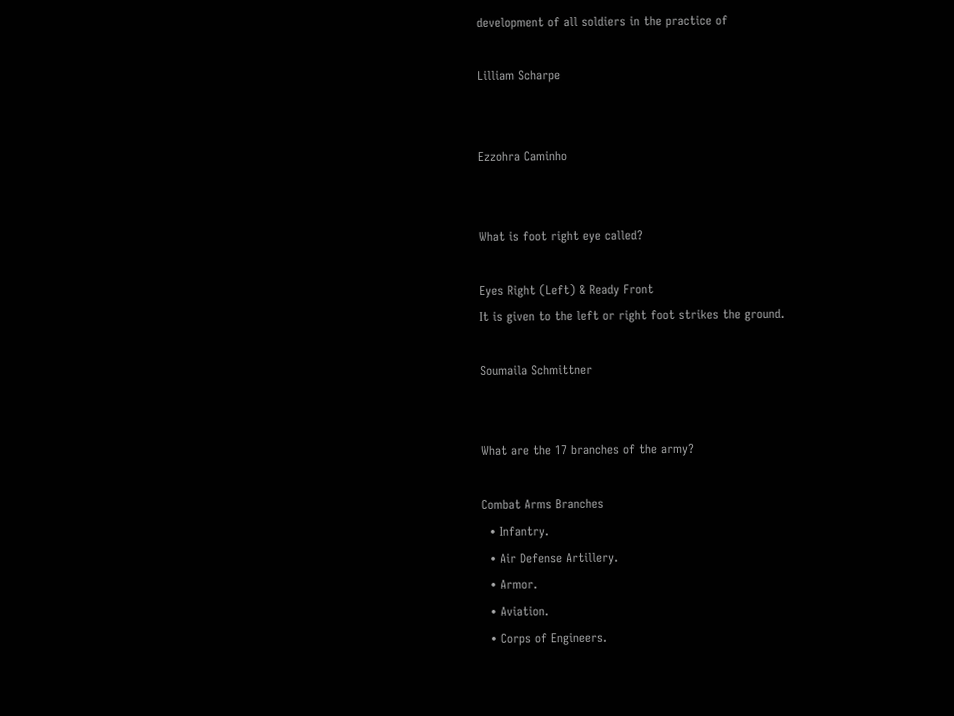development of all soldiers in the practice of

Lilliam Scharpe


Ezzohra Caminho


What is foot right eye called?

Eyes Right (Left) & Ready Front
It is given to the left or right foot strikes the ground.

Soumaila Schmittner


What are the 17 branches of the army?

Combat Arms Branches
  • Infantry.
  • Air Defense Artillery.
  • Armor.
  • Aviation.
  • Corps of Engineers.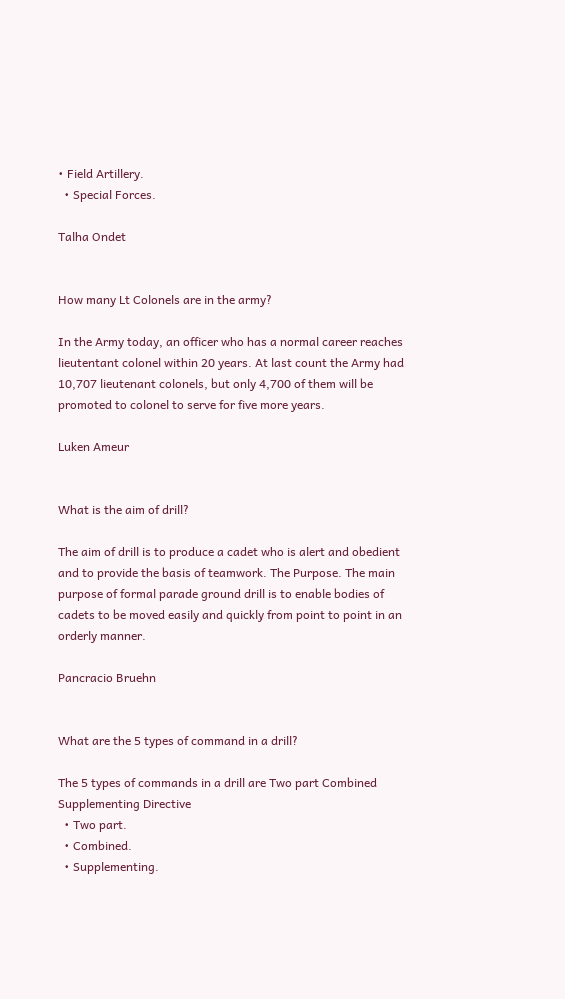• Field Artillery.
  • Special Forces.

Talha Ondet


How many Lt Colonels are in the army?

In the Army today, an officer who has a normal career reaches lieutentant colonel within 20 years. At last count the Army had 10,707 lieutenant colonels, but only 4,700 of them will be promoted to colonel to serve for five more years.

Luken Ameur


What is the aim of drill?

The aim of drill is to produce a cadet who is alert and obedient and to provide the basis of teamwork. The Purpose. The main purpose of formal parade ground drill is to enable bodies of cadets to be moved easily and quickly from point to point in an orderly manner.

Pancracio Bruehn


What are the 5 types of command in a drill?

The 5 types of commands in a drill are Two part Combined Supplementing Directive
  • Two part.
  • Combined.
  • Supplementing.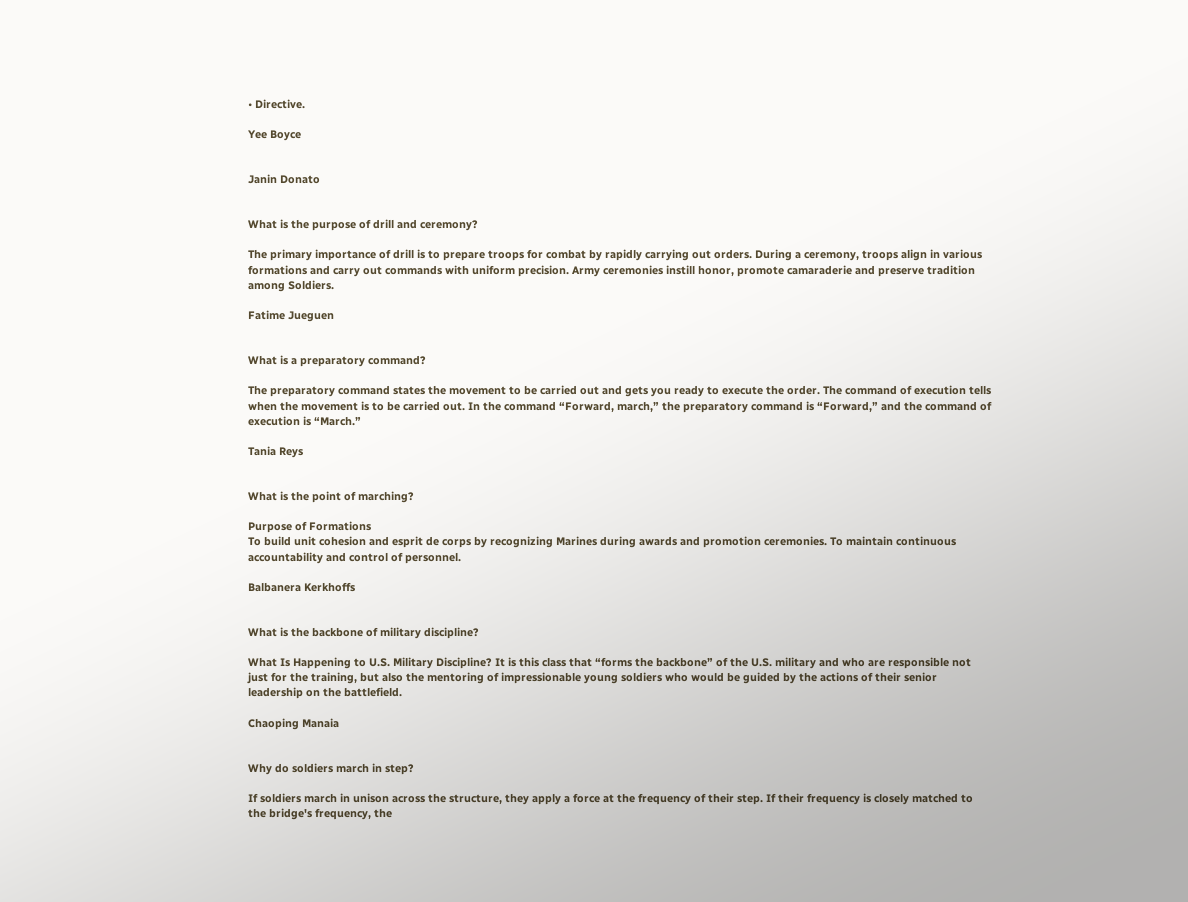• Directive.

Yee Boyce


Janin Donato


What is the purpose of drill and ceremony?

The primary importance of drill is to prepare troops for combat by rapidly carrying out orders. During a ceremony, troops align in various formations and carry out commands with uniform precision. Army ceremonies instill honor, promote camaraderie and preserve tradition among Soldiers.

Fatime Jueguen


What is a preparatory command?

The preparatory command states the movement to be carried out and gets you ready to execute the order. The command of execution tells when the movement is to be carried out. In the command “Forward, march,” the preparatory command is “Forward,” and the command of execution is “March.”

Tania Reys


What is the point of marching?

Purpose of Formations
To build unit cohesion and esprit de corps by recognizing Marines during awards and promotion ceremonies. To maintain continuous accountability and control of personnel.

Balbanera Kerkhoffs


What is the backbone of military discipline?

What Is Happening to U.S. Military Discipline? It is this class that “forms the backbone” of the U.S. military and who are responsible not just for the training, but also the mentoring of impressionable young soldiers who would be guided by the actions of their senior leadership on the battlefield.

Chaoping Manaia


Why do soldiers march in step?

If soldiers march in unison across the structure, they apply a force at the frequency of their step. If their frequency is closely matched to the bridge's frequency, the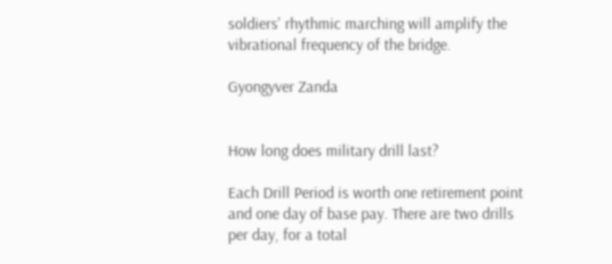soldiers' rhythmic marching will amplify the vibrational frequency of the bridge.

Gyongyver Zanda


How long does military drill last?

Each Drill Period is worth one retirement point and one day of base pay. There are two drills per day, for a total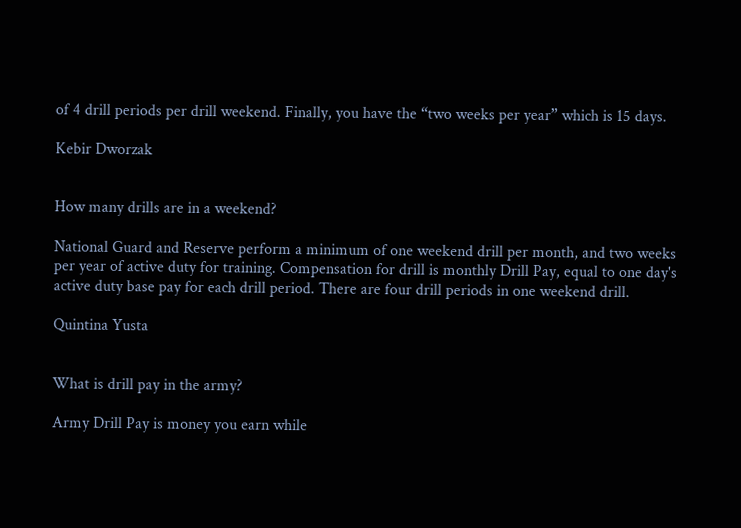of 4 drill periods per drill weekend. Finally, you have the “two weeks per year” which is 15 days.

Kebir Dworzak


How many drills are in a weekend?

National Guard and Reserve perform a minimum of one weekend drill per month, and two weeks per year of active duty for training. Compensation for drill is monthly Drill Pay, equal to one day's active duty base pay for each drill period. There are four drill periods in one weekend drill.

Quintina Yusta


What is drill pay in the army?

Army Drill Pay is money you earn while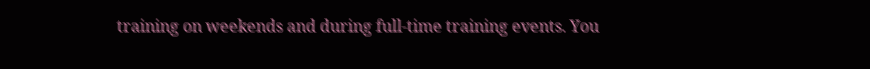training on weekends and during full-time training events. You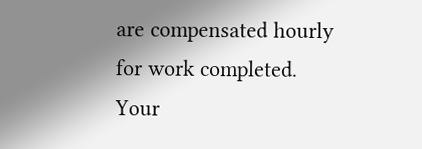are compensated hourly for work completed. Your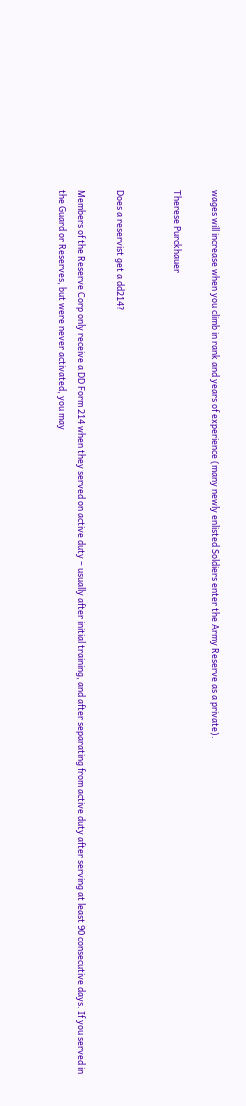wages will increase when you climb in rank and years of experience (many newly enlisted Soldiers enter the Army Reserve as a private).

Therese Purckhauer


Does a reservist get a dd214?

Members of the Reserve Corp only receive a DD Form 214 when they served on active duty – usually after initial training, and after separating from active duty after serving at least 90 consecutive days. If you served in the Guard or Reserves, but were never activated, you may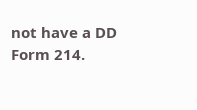not have a DD Form 214.